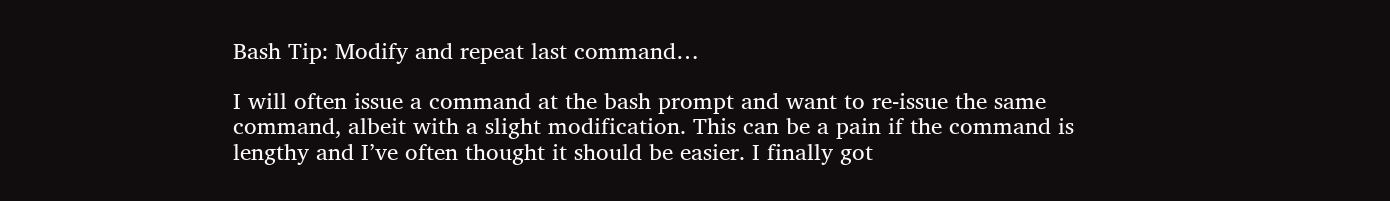Bash Tip: Modify and repeat last command…

I will often issue a command at the bash prompt and want to re-issue the same command, albeit with a slight modification. This can be a pain if the command is lengthy and I’ve often thought it should be easier. I finally got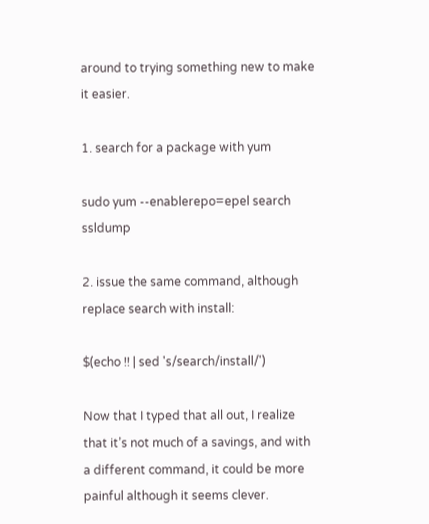around to trying something new to make it easier.

1. search for a package with yum

sudo yum --enablerepo=epel search ssldump

2. issue the same command, although replace search with install:

$(echo !! | sed 's/search/install/')

Now that I typed that all out, I realize that it’s not much of a savings, and with a different command, it could be more painful although it seems clever.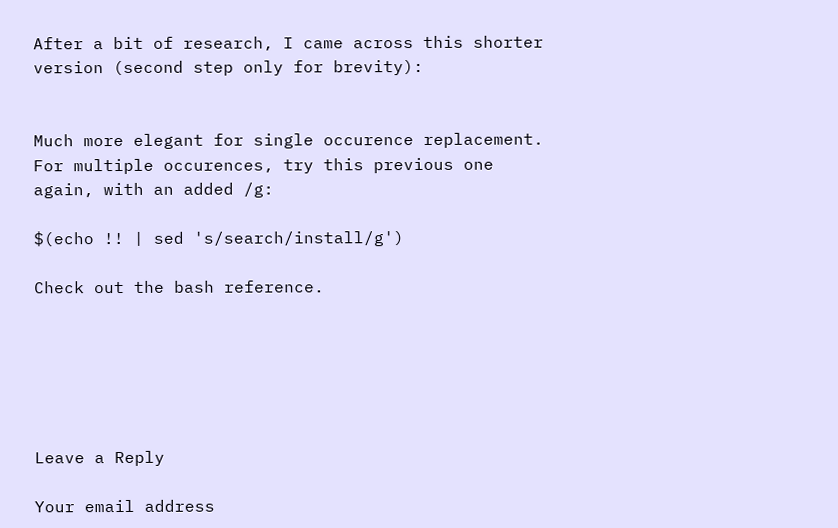After a bit of research, I came across this shorter version (second step only for brevity):


Much more elegant for single occurence replacement. For multiple occurences, try this previous one again, with an added /g:

$(echo !! | sed 's/search/install/g')

Check out the bash reference.






Leave a Reply

Your email address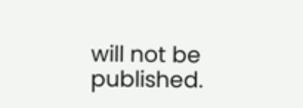will not be published.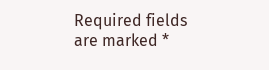Required fields are marked *